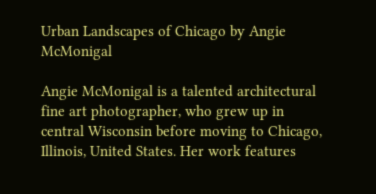Urban Landscapes of Chicago by Angie McMonigal

Angie McMonigal is a talented architectural fine art photographer, who grew up in central Wisconsin before moving to Chicago, Illinois, United States. Her work features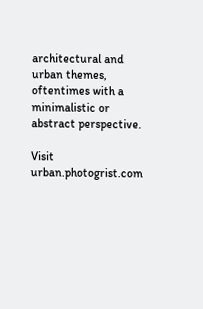architectural and urban themes, oftentimes with a minimalistic or abstract perspective.

Visit urban.photogrist.com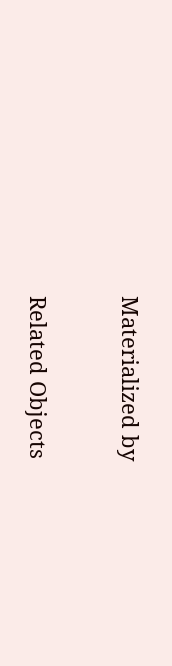Materialized by


Related Objects